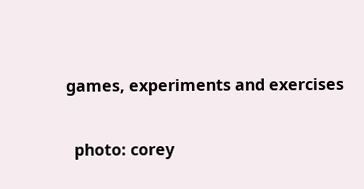games, experiments and exercises

  photo: corey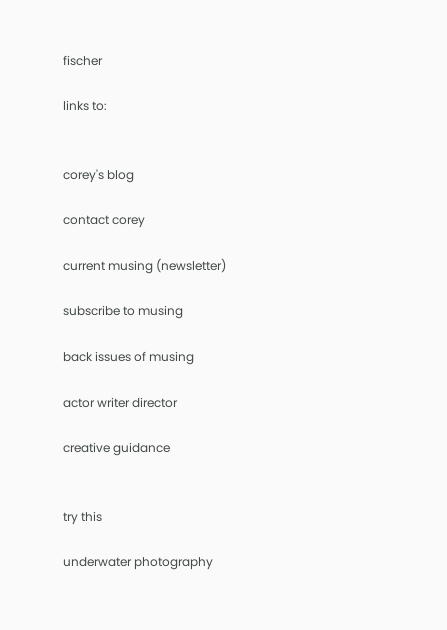fischer

links to:


corey's blog

contact corey

current musing (newsletter)

subscribe to musing

back issues of musing

actor writer director

creative guidance


try this

underwater photography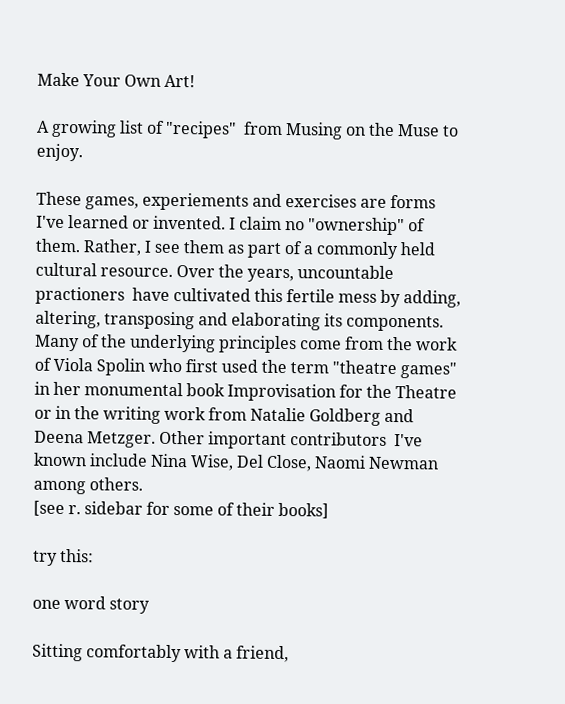Make Your Own Art!

A growing list of "recipes"  from Musing on the Muse to enjoy.

These games, experiements and exercises are forms I've learned or invented. I claim no "ownership" of them. Rather, I see them as part of a commonly held cultural resource. Over the years, uncountable practioners  have cultivated this fertile mess by adding, altering, transposing and elaborating its components.  Many of the underlying principles come from the work of Viola Spolin who first used the term "theatre games" in her monumental book Improvisation for the Theatre or in the writing work from Natalie Goldberg and Deena Metzger. Other important contributors  I've known include Nina Wise, Del Close, Naomi Newman among others.
[see r. sidebar for some of their books]

try this:

one word story

Sitting comfortably with a friend,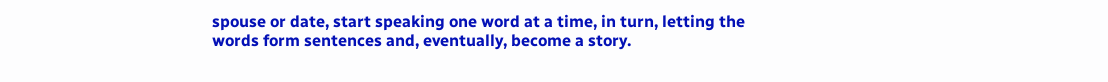spouse or date, start speaking one word at a time, in turn, letting the words form sentences and, eventually, become a story.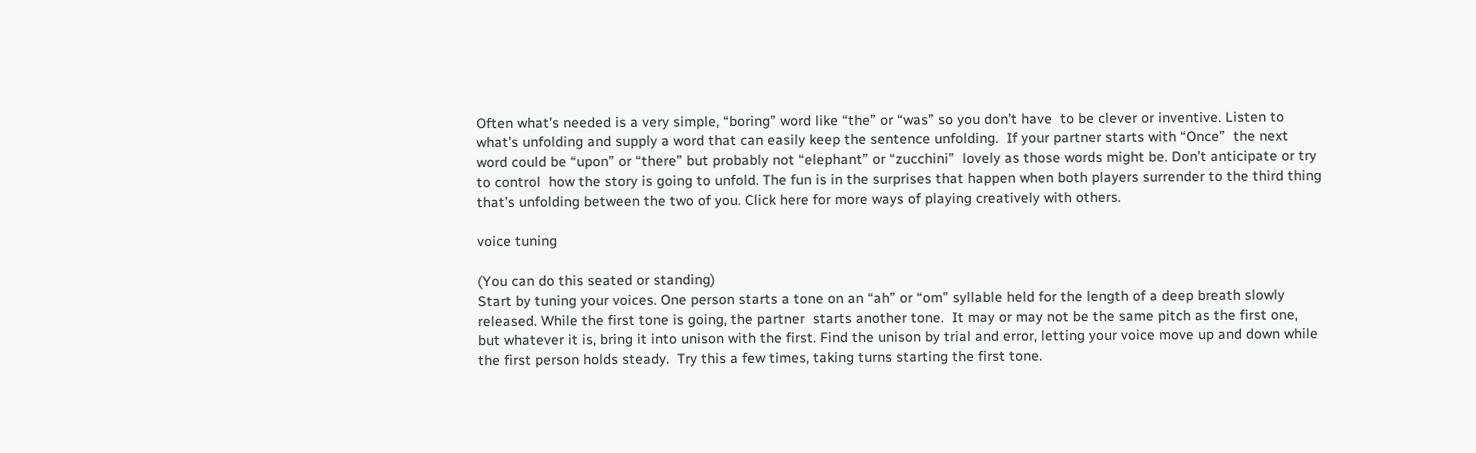Often what’s needed is a very simple, “boring” word like “the” or “was” so you don’t have  to be clever or inventive. Listen to what’s unfolding and supply a word that can easily keep the sentence unfolding.  If your partner starts with “Once”  the next word could be “upon” or “there” but probably not “elephant” or “zucchini”  lovely as those words might be. Don’t anticipate or try to control  how the story is going to unfold. The fun is in the surprises that happen when both players surrender to the third thing that’s unfolding between the two of you. Click here for more ways of playing creatively with others.

voice tuning

(You can do this seated or standing)
Start by tuning your voices. One person starts a tone on an “ah” or “om” syllable held for the length of a deep breath slowly released. While the first tone is going, the partner  starts another tone.  It may or may not be the same pitch as the first one, but whatever it is, bring it into unison with the first. Find the unison by trial and error, letting your voice move up and down while the first person holds steady.  Try this a few times, taking turns starting the first tone.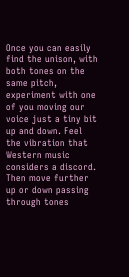Once you can easily find the unison, with both tones on the same pitch, experiment with one of you moving our voice just a tiny bit up and down. Feel the vibration that Western music considers a discord. Then move further up or down passing through tones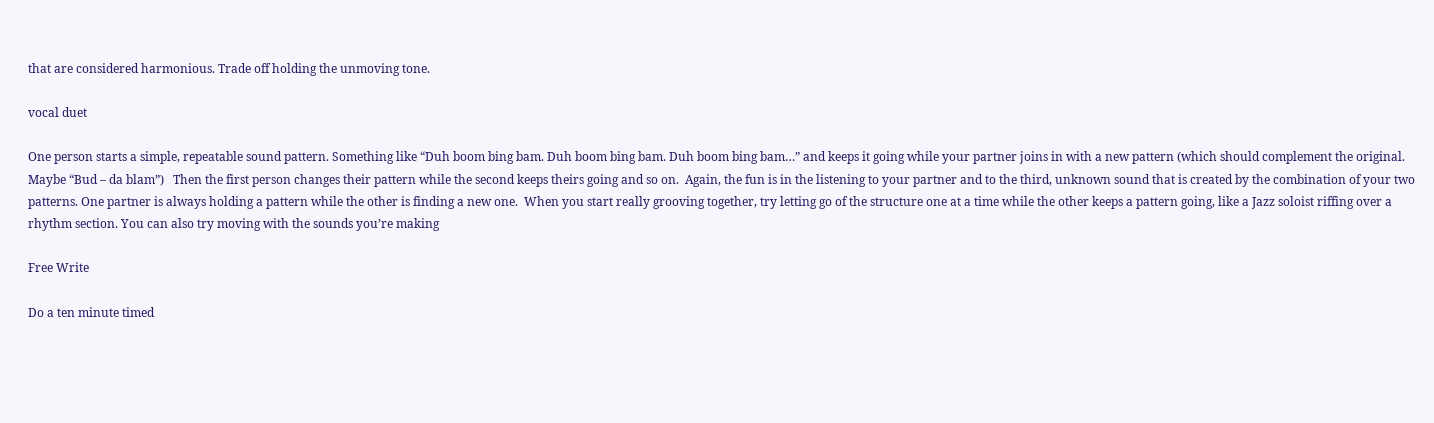that are considered harmonious. Trade off holding the unmoving tone.

vocal duet

One person starts a simple, repeatable sound pattern. Something like “Duh boom bing bam. Duh boom bing bam. Duh boom bing bam…” and keeps it going while your partner joins in with a new pattern (which should complement the original. Maybe “Bud – da blam”)   Then the first person changes their pattern while the second keeps theirs going and so on.  Again, the fun is in the listening to your partner and to the third, unknown sound that is created by the combination of your two patterns. One partner is always holding a pattern while the other is finding a new one.  When you start really grooving together, try letting go of the structure one at a time while the other keeps a pattern going, like a Jazz soloist riffing over a rhythm section. You can also try moving with the sounds you’re making

Free Write

Do a ten minute timed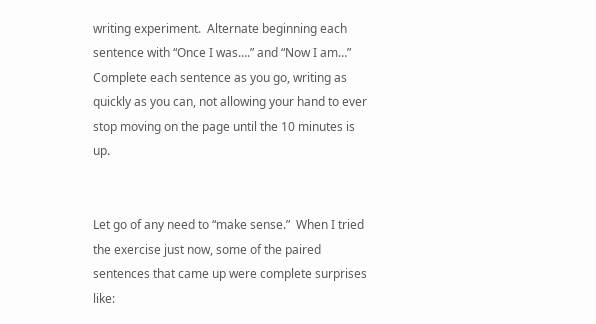writing experiment.  Alternate beginning each sentence with “Once I was….” and “Now I am…”  Complete each sentence as you go, writing as quickly as you can, not allowing your hand to ever stop moving on the page until the 10 minutes is up.


Let go of any need to “make sense.”  When I tried the exercise just now, some of the paired sentences that came up were complete surprises like: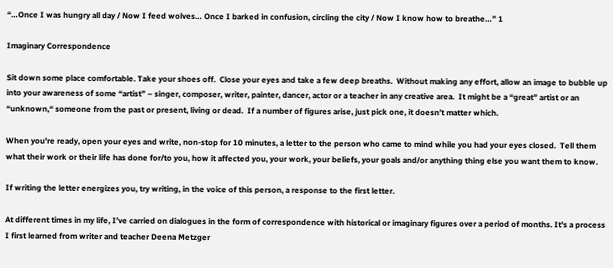“…Once I was hungry all day / Now I feed wolves… Once I barked in confusion, circling the city / Now I know how to breathe…” 1

Imaginary Correspondence

Sit down some place comfortable. Take your shoes off.  Close your eyes and take a few deep breaths.  Without making any effort, allow an image to bubble up into your awareness of some “artist” – singer, composer, writer, painter, dancer, actor or a teacher in any creative area.  It might be a “great” artist or an “unknown,“ someone from the past or present, living or dead.  If a number of figures arise, just pick one, it doesn’t matter which.

When you're ready, open your eyes and write, non-stop for 10 minutes, a letter to the person who came to mind while you had your eyes closed.  Tell them what their work or their life has done for/to you, how it affected you, your work, your beliefs, your goals and/or anything thing else you want them to know.

If writing the letter energizes you, try writing, in the voice of this person, a response to the first letter.

At different times in my life, I’ve carried on dialogues in the form of correspondence with historical or imaginary figures over a period of months. It's a process I first learned from writer and teacher Deena Metzger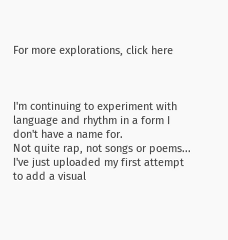For more explorations, click here



I'm continuing to experiment with language and rhythm in a form I don't have a name for.
Not quite rap, not songs or poems... I've just uploaded my first attempt to add a visual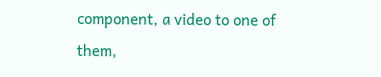component, a video to one of them,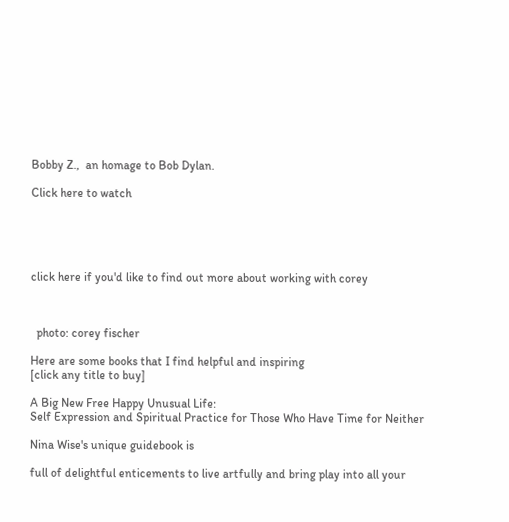Bobby Z.,  an homage to Bob Dylan.

Click here to watch





click here if you'd like to find out more about working with corey



  photo: corey fischer

Here are some books that I find helpful and inspiring
[click any title to buy]

A Big New Free Happy Unusual Life:
Self Expression and Spiritual Practice for Those Who Have Time for Neither

Nina Wise's unique guidebook is

full of delightful enticements to live artfully and bring play into all your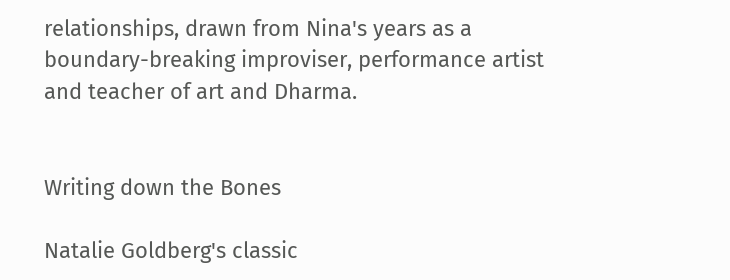relationships, drawn from Nina's years as a boundary-breaking improviser, performance artist and teacher of art and Dharma.


Writing down the Bones

Natalie Goldberg's classic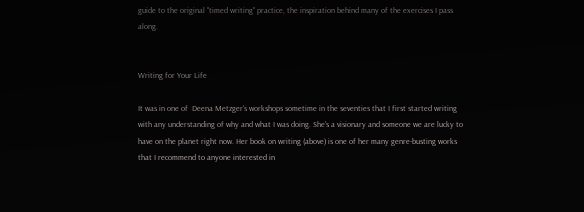guide to the original "timed writing" practice, the inspiration behind many of the exercises I pass along.


Writing for Your Life

It was in one of  Deena Metzger's workshops sometime in the seventies that I first started writing with any understanding of why and what I was doing. She's a visionary and someone we are lucky to have on the planet right now. Her book on writing (above) is one of her many genre-busting works that I recommend to anyone interested in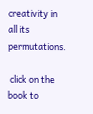creativity in all its permutations.

 click on the book to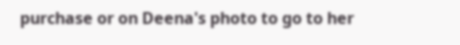purchase or on Deena's photo to go to her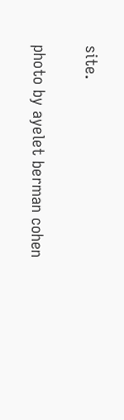site.

photo by ayelet berman cohen